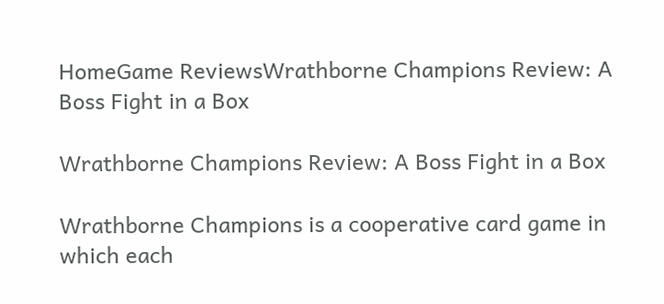HomeGame ReviewsWrathborne Champions Review: A Boss Fight in a Box

Wrathborne Champions Review: A Boss Fight in a Box

Wrathborne Champions is a cooperative card game in which each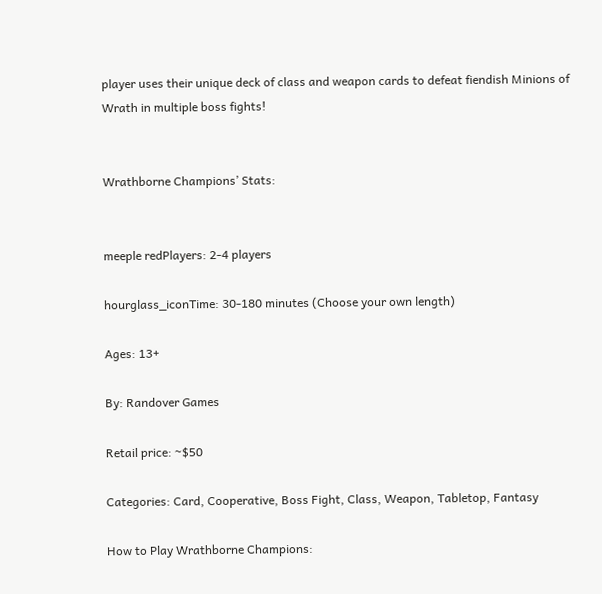player uses their unique deck of class and weapon cards to defeat fiendish Minions of Wrath in multiple boss fights!


Wrathborne Champions’ Stats:


meeple redPlayers: 2-4 players

hourglass_iconTime: 30-180 minutes (Choose your own length)

Ages: 13+

By: Randover Games

Retail price: ~$50

Categories: Card, Cooperative, Boss Fight, Class, Weapon, Tabletop, Fantasy

How to Play Wrathborne Champions: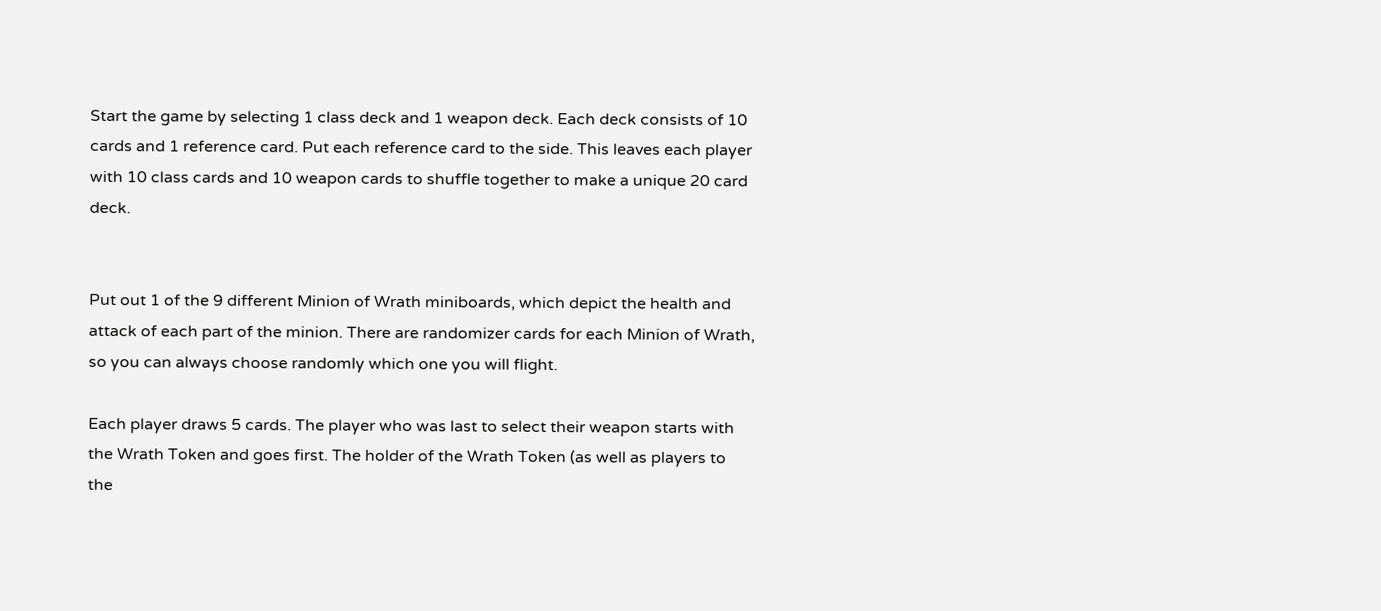Start the game by selecting 1 class deck and 1 weapon deck. Each deck consists of 10 cards and 1 reference card. Put each reference card to the side. This leaves each player with 10 class cards and 10 weapon cards to shuffle together to make a unique 20 card deck.


Put out 1 of the 9 different Minion of Wrath miniboards, which depict the health and attack of each part of the minion. There are randomizer cards for each Minion of Wrath, so you can always choose randomly which one you will flight.

Each player draws 5 cards. The player who was last to select their weapon starts with the Wrath Token and goes first. The holder of the Wrath Token (as well as players to the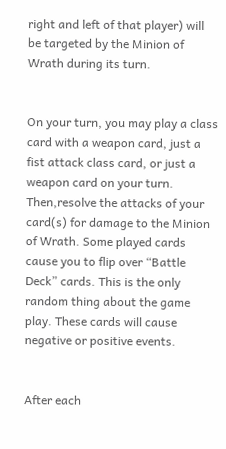right and left of that player) will be targeted by the Minion of Wrath during its turn.


On your turn, you may play a class card with a weapon card, just a fist attack class card, or just a weapon card on your turn. Then,resolve the attacks of your card(s) for damage to the Minion of Wrath. Some played cards cause you to flip over “Battle Deck” cards. This is the only random thing about the game play. These cards will cause negative or positive events.


After each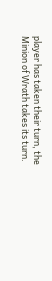player has taken their turn, the Minion of Wrath takes its turn.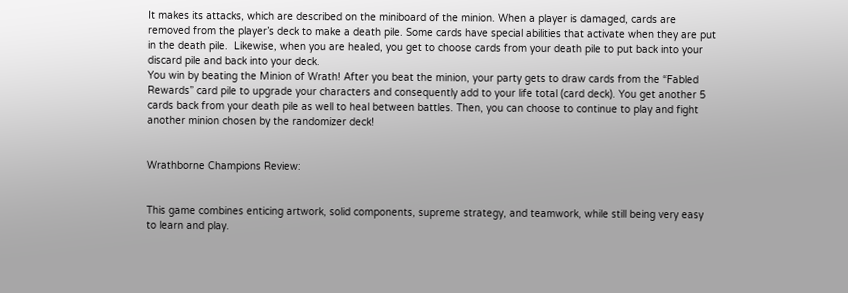It makes its attacks, which are described on the miniboard of the minion. When a player is damaged, cards are removed from the player’s deck to make a death pile. Some cards have special abilities that activate when they are put in the death pile.  Likewise, when you are healed, you get to choose cards from your death pile to put back into your discard pile and back into your deck.
You win by beating the Minion of Wrath! After you beat the minion, your party gets to draw cards from the “Fabled Rewards” card pile to upgrade your characters and consequently add to your life total (card deck). You get another 5 cards back from your death pile as well to heal between battles. Then, you can choose to continue to play and fight another minion chosen by the randomizer deck!


Wrathborne Champions Review:


This game combines enticing artwork, solid components, supreme strategy, and teamwork, while still being very easy to learn and play.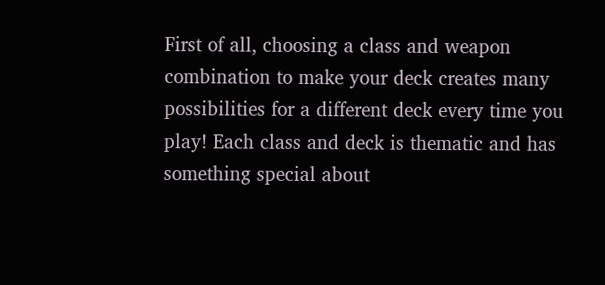First of all, choosing a class and weapon combination to make your deck creates many possibilities for a different deck every time you play! Each class and deck is thematic and has something special about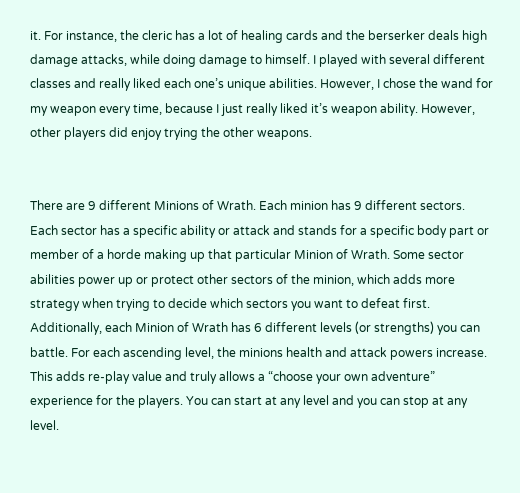it. For instance, the cleric has a lot of healing cards and the berserker deals high damage attacks, while doing damage to himself. I played with several different classes and really liked each one’s unique abilities. However, I chose the wand for my weapon every time, because I just really liked it’s weapon ability. However, other players did enjoy trying the other weapons.


There are 9 different Minions of Wrath. Each minion has 9 different sectors. Each sector has a specific ability or attack and stands for a specific body part or member of a horde making up that particular Minion of Wrath. Some sector abilities power up or protect other sectors of the minion, which adds more strategy when trying to decide which sectors you want to defeat first. Additionally, each Minion of Wrath has 6 different levels (or strengths) you can battle. For each ascending level, the minions health and attack powers increase. This adds re-play value and truly allows a “choose your own adventure” experience for the players. You can start at any level and you can stop at any level.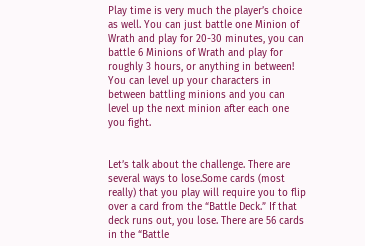Play time is very much the player’s choice as well. You can just battle one Minion of Wrath and play for 20-30 minutes, you can battle 6 Minions of Wrath and play for roughly 3 hours, or anything in between! You can level up your characters in between battling minions and you can level up the next minion after each one you fight.


Let’s talk about the challenge. There are several ways to lose.Some cards (most really) that you play will require you to flip over a card from the “Battle Deck.” If that deck runs out, you lose. There are 56 cards in the “Battle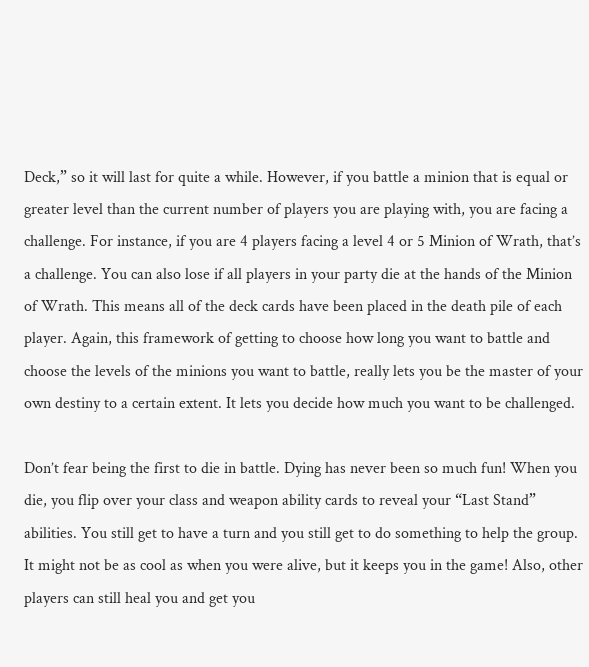Deck,” so it will last for quite a while. However, if you battle a minion that is equal or greater level than the current number of players you are playing with, you are facing a challenge. For instance, if you are 4 players facing a level 4 or 5 Minion of Wrath, that’s a challenge. You can also lose if all players in your party die at the hands of the Minion of Wrath. This means all of the deck cards have been placed in the death pile of each player. Again, this framework of getting to choose how long you want to battle and choose the levels of the minions you want to battle, really lets you be the master of your own destiny to a certain extent. It lets you decide how much you want to be challenged.

Don’t fear being the first to die in battle. Dying has never been so much fun! When you die, you flip over your class and weapon ability cards to reveal your “Last Stand” abilities. You still get to have a turn and you still get to do something to help the group. It might not be as cool as when you were alive, but it keeps you in the game! Also, other players can still heal you and get you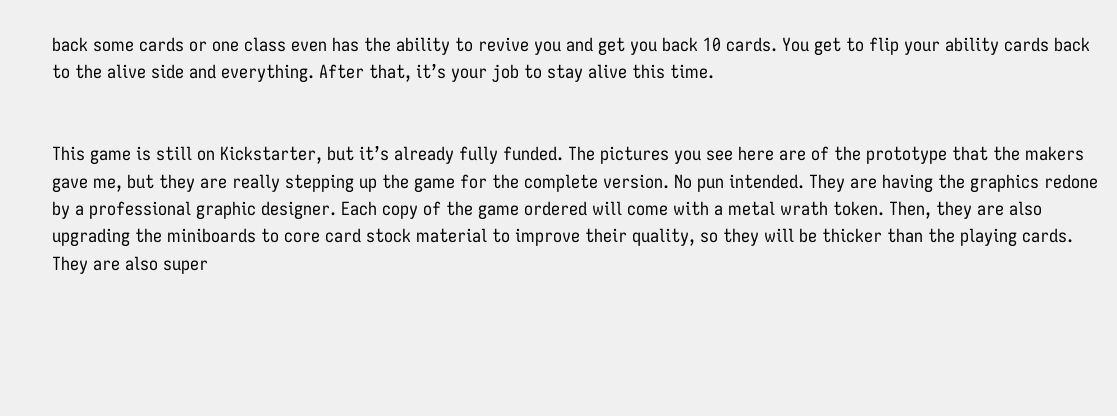back some cards or one class even has the ability to revive you and get you back 10 cards. You get to flip your ability cards back to the alive side and everything. After that, it’s your job to stay alive this time.


This game is still on Kickstarter, but it’s already fully funded. The pictures you see here are of the prototype that the makers gave me, but they are really stepping up the game for the complete version. No pun intended. They are having the graphics redone by a professional graphic designer. Each copy of the game ordered will come with a metal wrath token. Then, they are also upgrading the miniboards to core card stock material to improve their quality, so they will be thicker than the playing cards. They are also super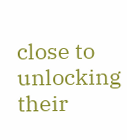close to unlocking their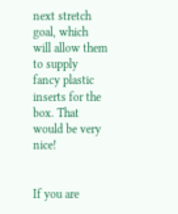next stretch goal, which will allow them to supply fancy plastic inserts for the box. That would be very nice!


If you are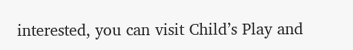interested, you can visit Child’s Play and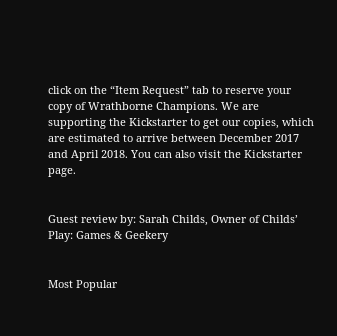click on the “Item Request” tab to reserve your copy of Wrathborne Champions. We are supporting the Kickstarter to get our copies, which are estimated to arrive between December 2017 and April 2018. You can also visit the Kickstarter page.


Guest review by: Sarah Childs, Owner of Childs’ Play: Games & Geekery


Most Popular